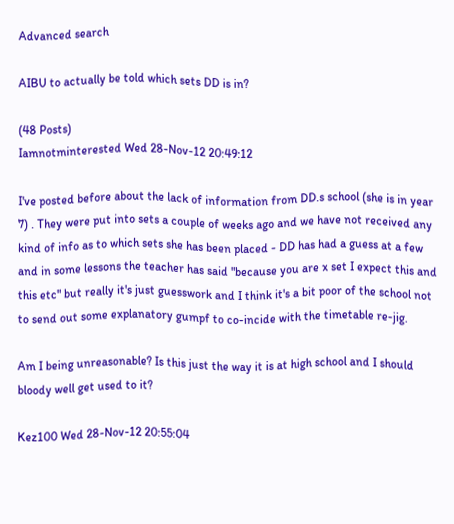Advanced search

AIBU to actually be told which sets DD is in?

(48 Posts)
Iamnotminterested Wed 28-Nov-12 20:49:12

I've posted before about the lack of information from DD.s school (she is in year 7) . They were put into sets a couple of weeks ago and we have not received any kind of info as to which sets she has been placed - DD has had a guess at a few and in some lessons the teacher has said "because you are x set I expect this and this etc" but really it's just guesswork and I think it's a bit poor of the school not to send out some explanatory gumpf to co-incide with the timetable re-jig.

Am I being unreasonable? Is this just the way it is at high school and I should bloody well get used to it?

Kez100 Wed 28-Nov-12 20:55:04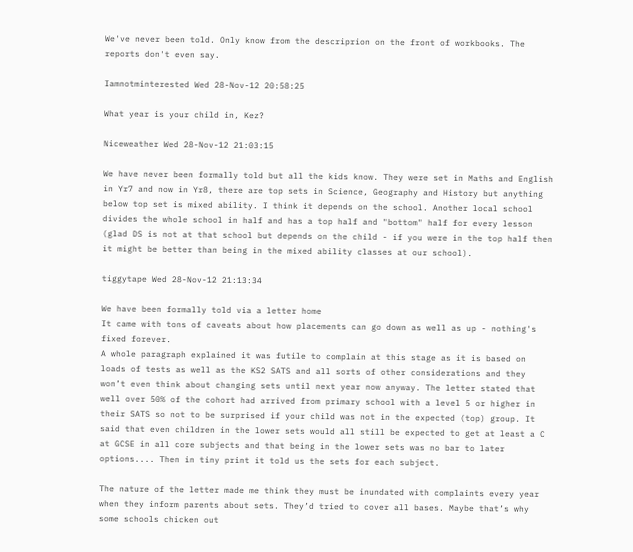We've never been told. Only know from the descriprion on the front of workbooks. The reports don't even say.

Iamnotminterested Wed 28-Nov-12 20:58:25

What year is your child in, Kez?

Niceweather Wed 28-Nov-12 21:03:15

We have never been formally told but all the kids know. They were set in Maths and English in Yr7 and now in Yr8, there are top sets in Science, Geography and History but anything below top set is mixed ability. I think it depends on the school. Another local school divides the whole school in half and has a top half and "bottom" half for every lesson (glad DS is not at that school but depends on the child - if you were in the top half then it might be better than being in the mixed ability classes at our school).

tiggytape Wed 28-Nov-12 21:13:34

We have been formally told via a letter home
It came with tons of caveats about how placements can go down as well as up - nothing's fixed forever.
A whole paragraph explained it was futile to complain at this stage as it is based on loads of tests as well as the KS2 SATS and all sorts of other considerations and they won’t even think about changing sets until next year now anyway. The letter stated that well over 50% of the cohort had arrived from primary school with a level 5 or higher in their SATS so not to be surprised if your child was not in the expected (top) group. It said that even children in the lower sets would all still be expected to get at least a C at GCSE in all core subjects and that being in the lower sets was no bar to later options.... Then in tiny print it told us the sets for each subject.

The nature of the letter made me think they must be inundated with complaints every year when they inform parents about sets. They’d tried to cover all bases. Maybe that’s why some schools chicken out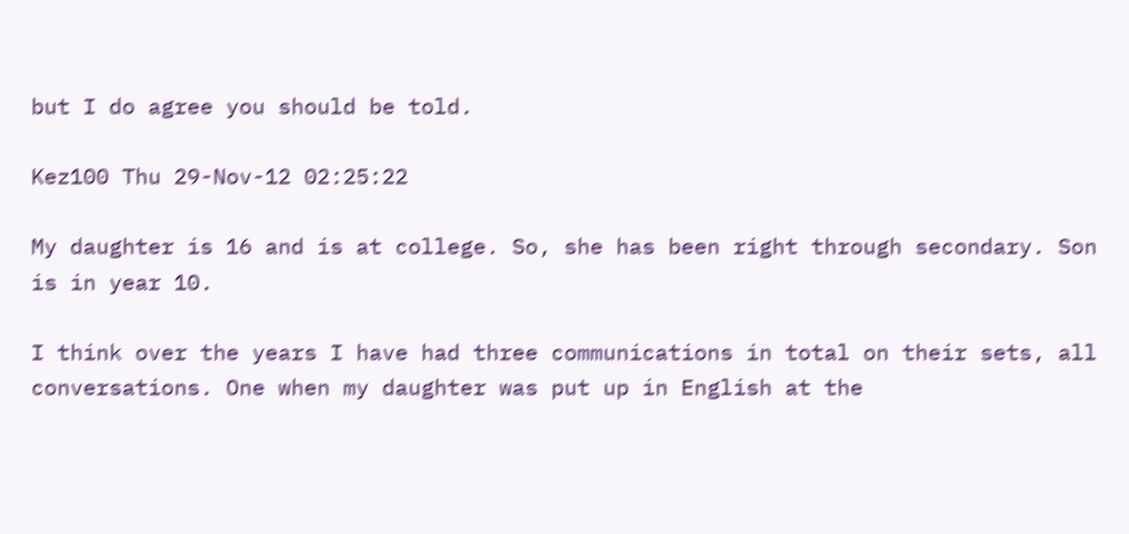but I do agree you should be told.

Kez100 Thu 29-Nov-12 02:25:22

My daughter is 16 and is at college. So, she has been right through secondary. Son is in year 10.

I think over the years I have had three communications in total on their sets, all conversations. One when my daughter was put up in English at the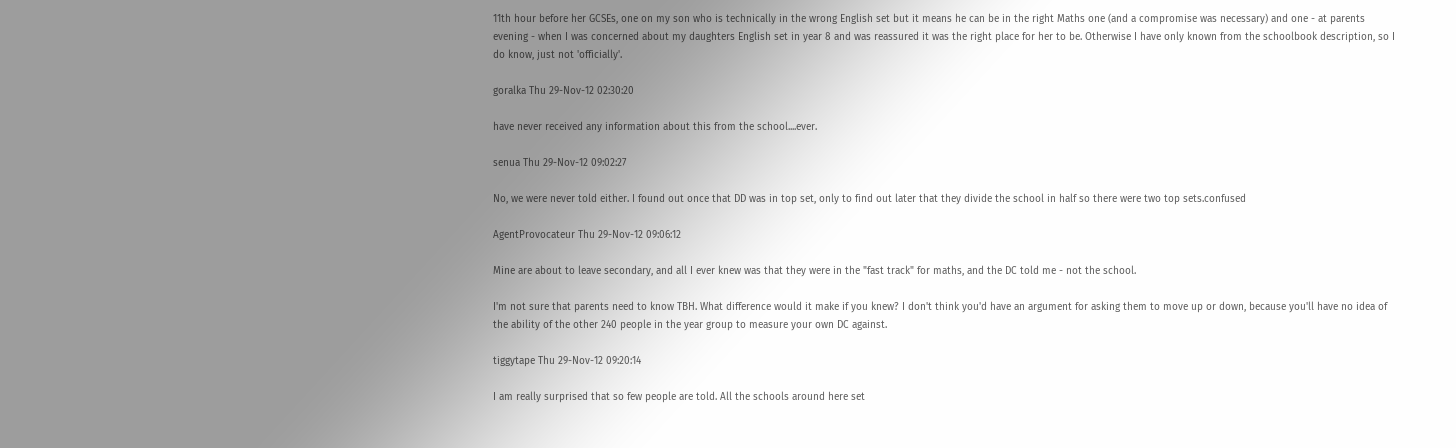11th hour before her GCSEs, one on my son who is technically in the wrong English set but it means he can be in the right Maths one (and a compromise was necessary) and one - at parents evening - when I was concerned about my daughters English set in year 8 and was reassured it was the right place for her to be. Otherwise I have only known from the schoolbook description, so I do know, just not 'officially'.

goralka Thu 29-Nov-12 02:30:20

have never received any information about this from the school....ever.

senua Thu 29-Nov-12 09:02:27

No, we were never told either. I found out once that DD was in top set, only to find out later that they divide the school in half so there were two top sets.confused

AgentProvocateur Thu 29-Nov-12 09:06:12

Mine are about to leave secondary, and all I ever knew was that they were in the "fast track" for maths, and the DC told me - not the school.

I'm not sure that parents need to know TBH. What difference would it make if you knew? I don't think you'd have an argument for asking them to move up or down, because you'll have no idea of the ability of the other 240 people in the year group to measure your own DC against.

tiggytape Thu 29-Nov-12 09:20:14

I am really surprised that so few people are told. All the schools around here set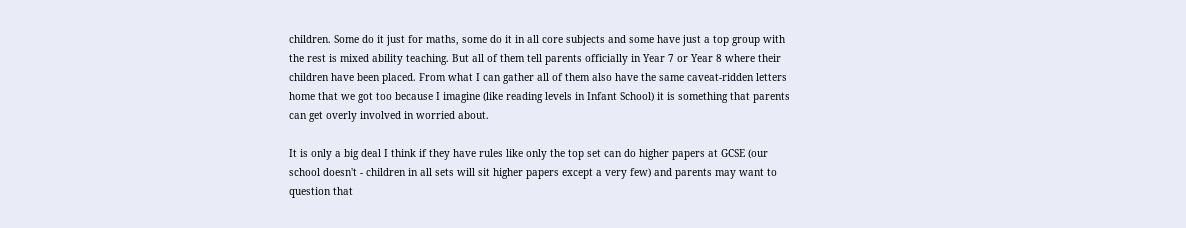children. Some do it just for maths, some do it in all core subjects and some have just a top group with the rest is mixed ability teaching. But all of them tell parents officially in Year 7 or Year 8 where their children have been placed. From what I can gather all of them also have the same caveat-ridden letters home that we got too because I imagine (like reading levels in Infant School) it is something that parents can get overly involved in worried about.

It is only a big deal I think if they have rules like only the top set can do higher papers at GCSE (our school doesn't - children in all sets will sit higher papers except a very few) and parents may want to question that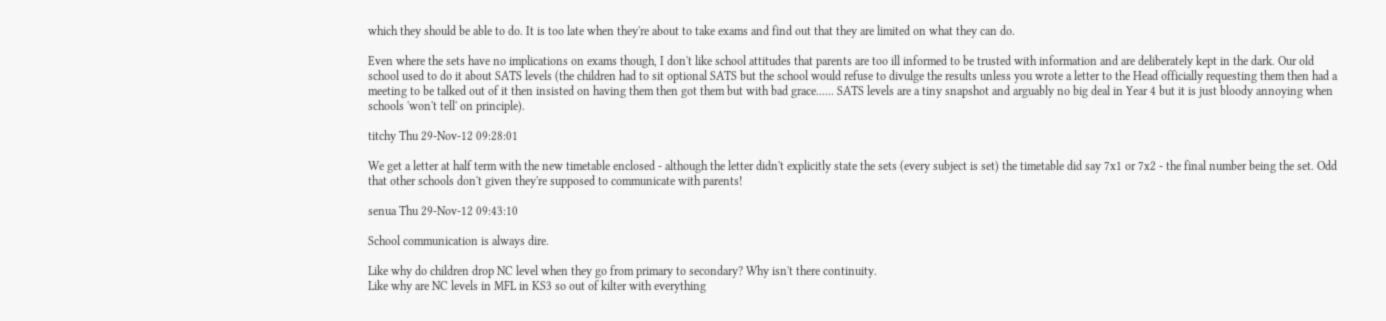which they should be able to do. It is too late when they're about to take exams and find out that they are limited on what they can do.

Even where the sets have no implications on exams though, I don't like school attitudes that parents are too ill informed to be trusted with information and are deliberately kept in the dark. Our old school used to do it about SATS levels (the children had to sit optional SATS but the school would refuse to divulge the results unless you wrote a letter to the Head officially requesting them then had a meeting to be talked out of it then insisted on having them then got them but with bad grace...... SATS levels are a tiny snapshot and arguably no big deal in Year 4 but it is just bloody annoying when schools 'won't tell' on principle).

titchy Thu 29-Nov-12 09:28:01

We get a letter at half term with the new timetable enclosed - although the letter didn't explicitly state the sets (every subject is set) the timetable did say 7x1 or 7x2 - the final number being the set. Odd that other schools don't given they're supposed to communicate with parents!

senua Thu 29-Nov-12 09:43:10

School communication is always dire.

Like why do children drop NC level when they go from primary to secondary? Why isn't there continuity.
Like why are NC levels in MFL in KS3 so out of kilter with everything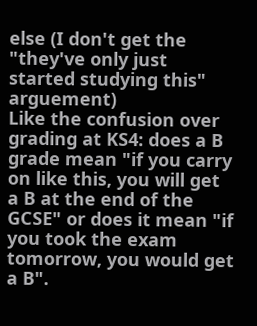else (I don't get the "they've only just started studying this" arguement)
Like the confusion over grading at KS4: does a B grade mean "if you carry on like this, you will get a B at the end of the GCSE" or does it mean "if you took the exam tomorrow, you would get a B".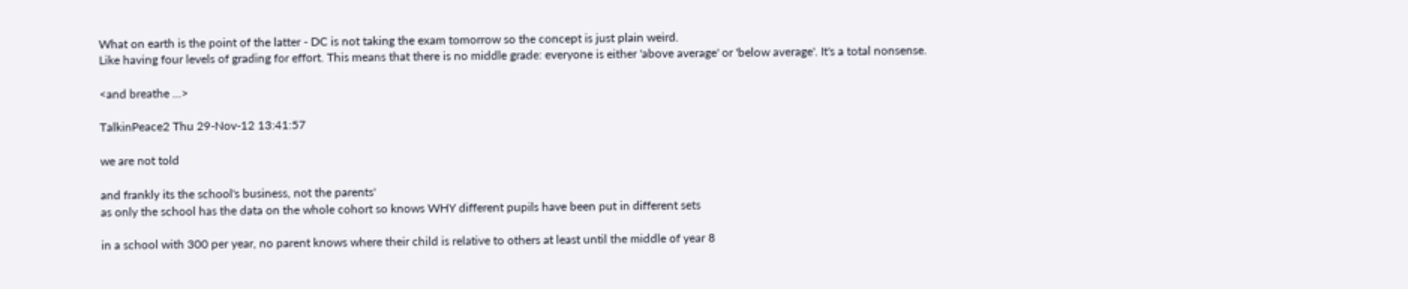What on earth is the point of the latter - DC is not taking the exam tomorrow so the concept is just plain weird.
Like having four levels of grading for effort. This means that there is no middle grade: everyone is either 'above average' or 'below average'. It's a total nonsense.

<and breathe ...>

TalkinPeace2 Thu 29-Nov-12 13:41:57

we are not told

and frankly its the school's business, not the parents'
as only the school has the data on the whole cohort so knows WHY different pupils have been put in different sets

in a school with 300 per year, no parent knows where their child is relative to others at least until the middle of year 8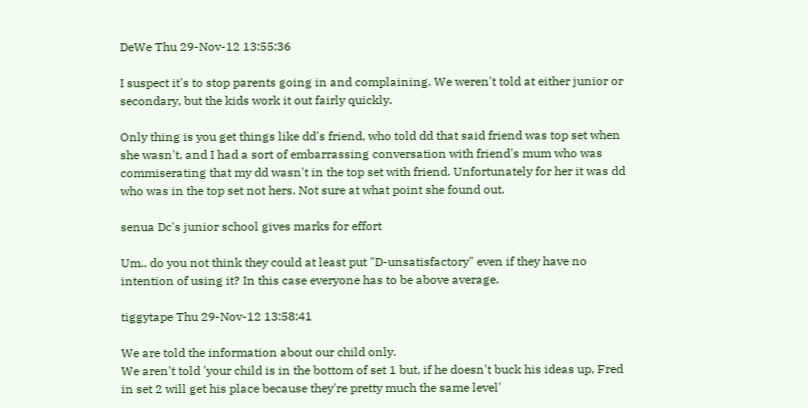DeWe Thu 29-Nov-12 13:55:36

I suspect it's to stop parents going in and complaining. We weren't told at either junior or secondary, but the kids work it out fairly quickly.

Only thing is you get things like dd's friend, who told dd that said friend was top set when she wasn't, and I had a sort of embarrassing conversation with friend's mum who was commiserating that my dd wasn't in the top set with friend. Unfortunately for her it was dd who was in the top set not hers. Not sure at what point she found out.

senua Dc's junior school gives marks for effort

Um.. do you not think they could at least put "D-unsatisfactory" even if they have no intention of using it? In this case everyone has to be above average.

tiggytape Thu 29-Nov-12 13:58:41

We are told the information about our child only.
We aren't told 'your child is in the bottom of set 1 but, if he doesn't buck his ideas up, Fred in set 2 will get his place because they're pretty much the same level'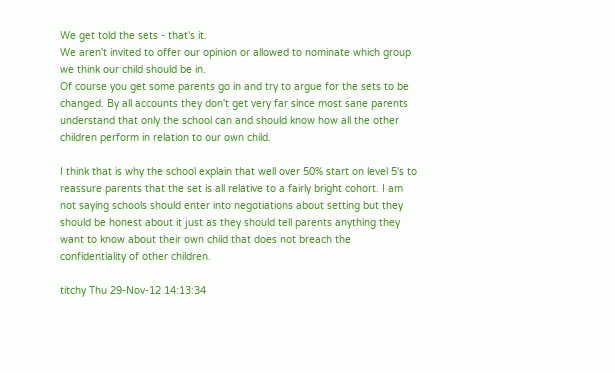We get told the sets - that's it.
We aren't invited to offer our opinion or allowed to nominate which group we think our child should be in.
Of course you get some parents go in and try to argue for the sets to be changed. By all accounts they don't get very far since most sane parents understand that only the school can and should know how all the other children perform in relation to our own child.

I think that is why the school explain that well over 50% start on level 5's to reassure parents that the set is all relative to a fairly bright cohort. I am not saying schools should enter into negotiations about setting but they should be honest about it just as they should tell parents anything they want to know about their own child that does not breach the confidentiality of other children.

titchy Thu 29-Nov-12 14:13:34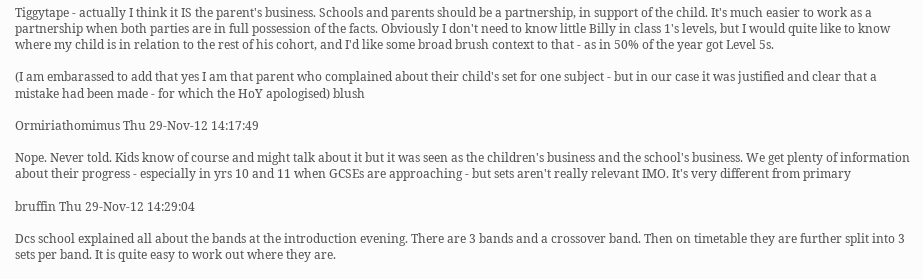Tiggytape - actually I think it IS the parent's business. Schools and parents should be a partnership, in support of the child. It's much easier to work as a partnership when both parties are in full possession of the facts. Obviously I don't need to know little Billy in class 1's levels, but I would quite like to know where my child is in relation to the rest of his cohort, and I'd like some broad brush context to that - as in 50% of the year got Level 5s.

(I am embarassed to add that yes I am that parent who complained about their child's set for one subject - but in our case it was justified and clear that a mistake had been made - for which the HoY apologised) blush

Ormiriathomimus Thu 29-Nov-12 14:17:49

Nope. Never told. Kids know of course and might talk about it but it was seen as the children's business and the school's business. We get plenty of information about their progress - especially in yrs 10 and 11 when GCSEs are approaching - but sets aren't really relevant IMO. It's very different from primary

bruffin Thu 29-Nov-12 14:29:04

Dcs school explained all about the bands at the introduction evening. There are 3 bands and a crossover band. Then on timetable they are further split into 3 sets per band. It is quite easy to work out where they are.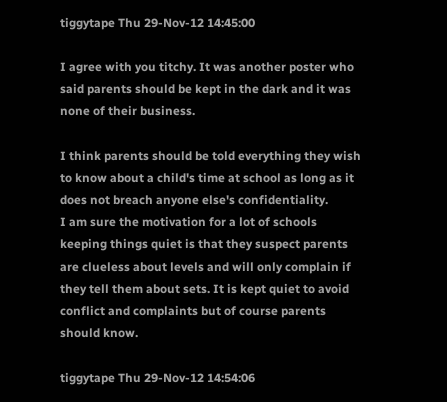tiggytape Thu 29-Nov-12 14:45:00

I agree with you titchy. It was another poster who said parents should be kept in the dark and it was none of their business.

I think parents should be told everything they wish to know about a child's time at school as long as it does not breach anyone else's confidentiality.
I am sure the motivation for a lot of schools keeping things quiet is that they suspect parents are clueless about levels and will only complain if they tell them about sets. It is kept quiet to avoid conflict and complaints but of course parents should know.

tiggytape Thu 29-Nov-12 14:54:06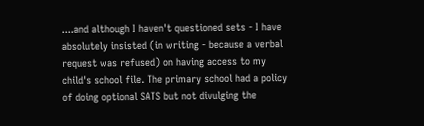....and although I haven't questioned sets - I have absolutely insisted (in writing - because a verbal request was refused) on having access to my child's school file. The primary school had a policy of doing optional SATS but not divulging the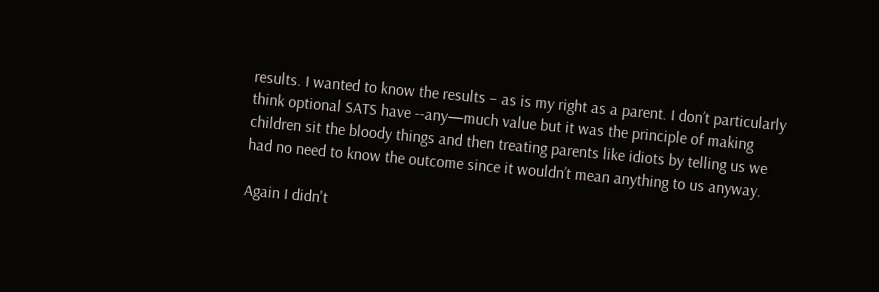results. I wanted to know the results – as is my right as a parent. I don’t particularly think optional SATS have --any—much value but it was the principle of making children sit the bloody things and then treating parents like idiots by telling us we had no need to know the outcome since it wouldn’t mean anything to us anyway.

Again I didn't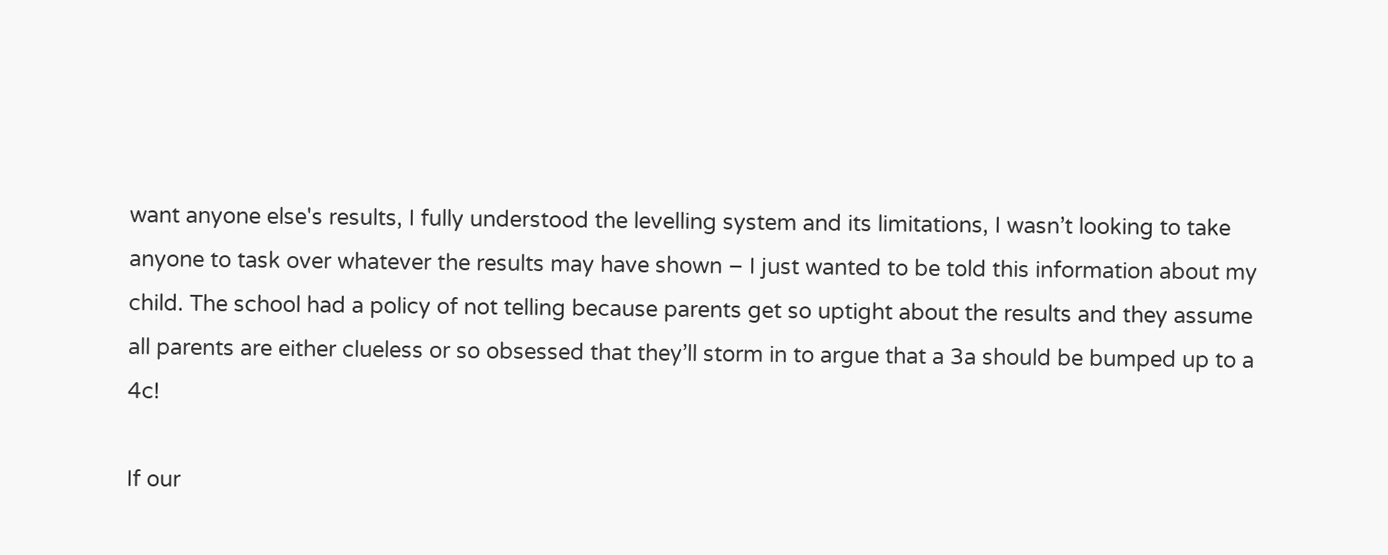want anyone else's results, I fully understood the levelling system and its limitations, I wasn’t looking to take anyone to task over whatever the results may have shown – I just wanted to be told this information about my child. The school had a policy of not telling because parents get so uptight about the results and they assume all parents are either clueless or so obsessed that they’ll storm in to argue that a 3a should be bumped up to a 4c!

If our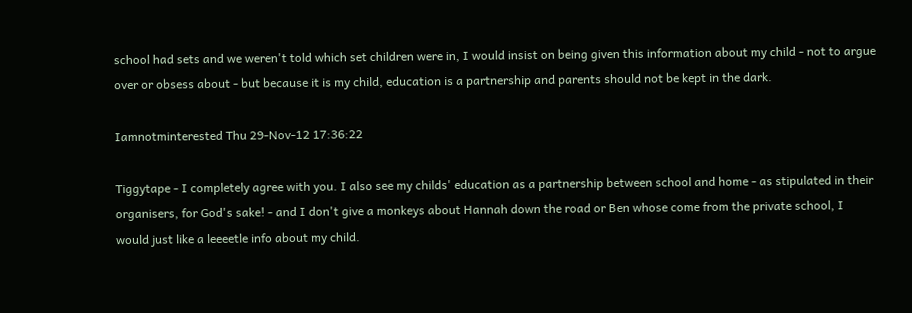school had sets and we weren't told which set children were in, I would insist on being given this information about my child - not to argue over or obsess about - but because it is my child, education is a partnership and parents should not be kept in the dark.

Iamnotminterested Thu 29-Nov-12 17:36:22

Tiggytape - I completely agree with you. I also see my childs' education as a partnership between school and home - as stipulated in their organisers, for God's sake! - and I don't give a monkeys about Hannah down the road or Ben whose come from the private school, I would just like a leeeetle info about my child.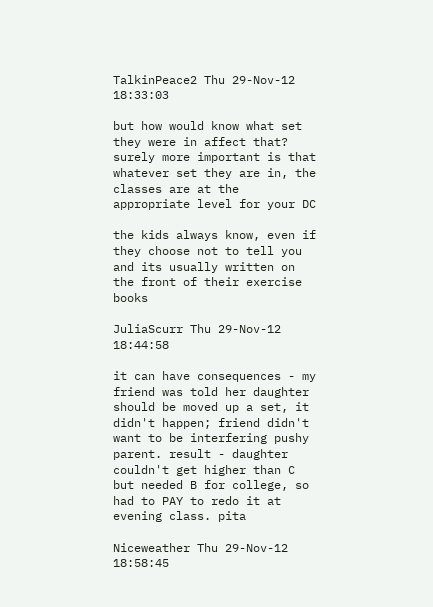TalkinPeace2 Thu 29-Nov-12 18:33:03

but how would know what set they were in affect that?
surely more important is that whatever set they are in, the classes are at the appropriate level for your DC

the kids always know, even if they choose not to tell you
and its usually written on the front of their exercise books

JuliaScurr Thu 29-Nov-12 18:44:58

it can have consequences - my friend was told her daughter should be moved up a set, it didn't happen; friend didn't want to be interfering pushy parent. result - daughter couldn't get higher than C but needed B for college, so had to PAY to redo it at evening class. pita

Niceweather Thu 29-Nov-12 18:58:45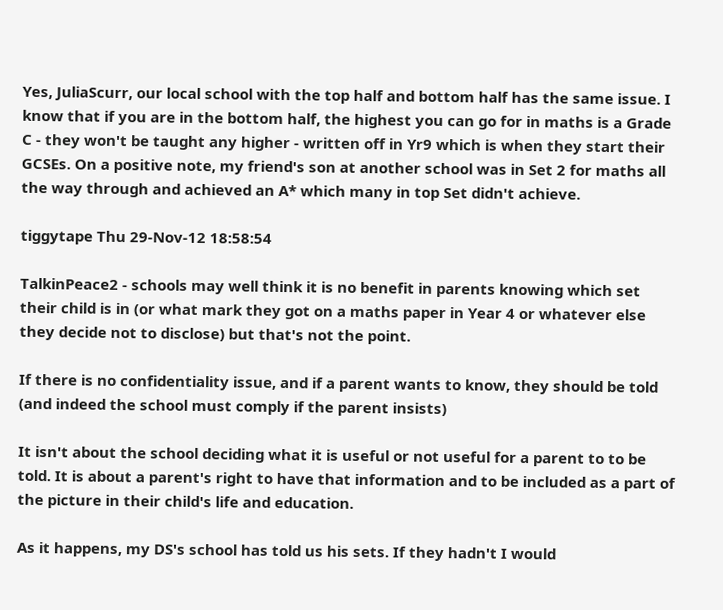Yes, JuliaScurr, our local school with the top half and bottom half has the same issue. I know that if you are in the bottom half, the highest you can go for in maths is a Grade C - they won't be taught any higher - written off in Yr9 which is when they start their GCSEs. On a positive note, my friend's son at another school was in Set 2 for maths all the way through and achieved an A* which many in top Set didn't achieve.

tiggytape Thu 29-Nov-12 18:58:54

TalkinPeace2 - schools may well think it is no benefit in parents knowing which set their child is in (or what mark they got on a maths paper in Year 4 or whatever else they decide not to disclose) but that's not the point.

If there is no confidentiality issue, and if a parent wants to know, they should be told (and indeed the school must comply if the parent insists)

It isn't about the school deciding what it is useful or not useful for a parent to to be told. It is about a parent's right to have that information and to be included as a part of the picture in their child's life and education.

As it happens, my DS's school has told us his sets. If they hadn't I would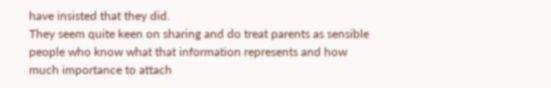have insisted that they did.
They seem quite keen on sharing and do treat parents as sensible people who know what that information represents and how much importance to attach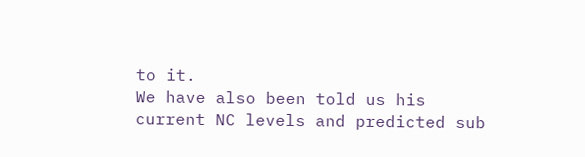to it.
We have also been told us his current NC levels and predicted sub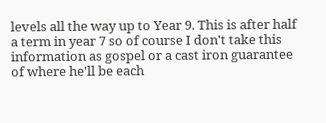levels all the way up to Year 9. This is after half a term in year 7 so of course I don't take this information as gospel or a cast iron guarantee of where he'll be each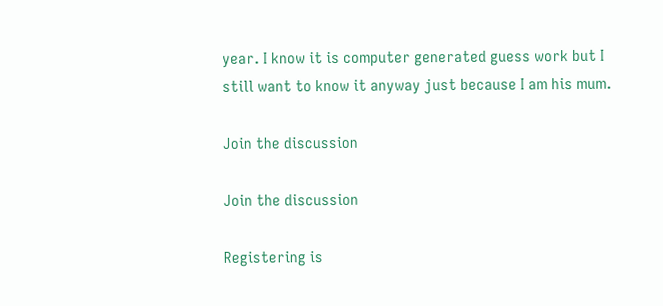year. I know it is computer generated guess work but I still want to know it anyway just because I am his mum.

Join the discussion

Join the discussion

Registering is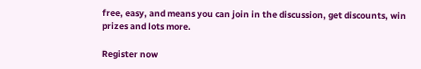free, easy, and means you can join in the discussion, get discounts, win prizes and lots more.

Register now